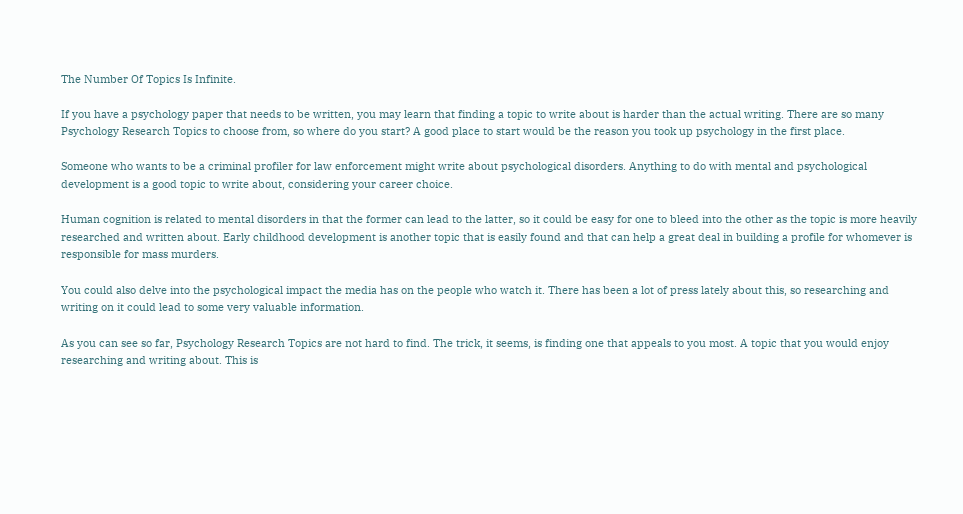The Number Of Topics Is Infinite.

If you have a psychology paper that needs to be written, you may learn that finding a topic to write about is harder than the actual writing. There are so many Psychology Research Topics to choose from, so where do you start? A good place to start would be the reason you took up psychology in the first place.

Someone who wants to be a criminal profiler for law enforcement might write about psychological disorders. Anything to do with mental and psychological development is a good topic to write about, considering your career choice.

Human cognition is related to mental disorders in that the former can lead to the latter, so it could be easy for one to bleed into the other as the topic is more heavily researched and written about. Early childhood development is another topic that is easily found and that can help a great deal in building a profile for whomever is responsible for mass murders.

You could also delve into the psychological impact the media has on the people who watch it. There has been a lot of press lately about this, so researching and writing on it could lead to some very valuable information.

As you can see so far, Psychology Research Topics are not hard to find. The trick, it seems, is finding one that appeals to you most. A topic that you would enjoy researching and writing about. This is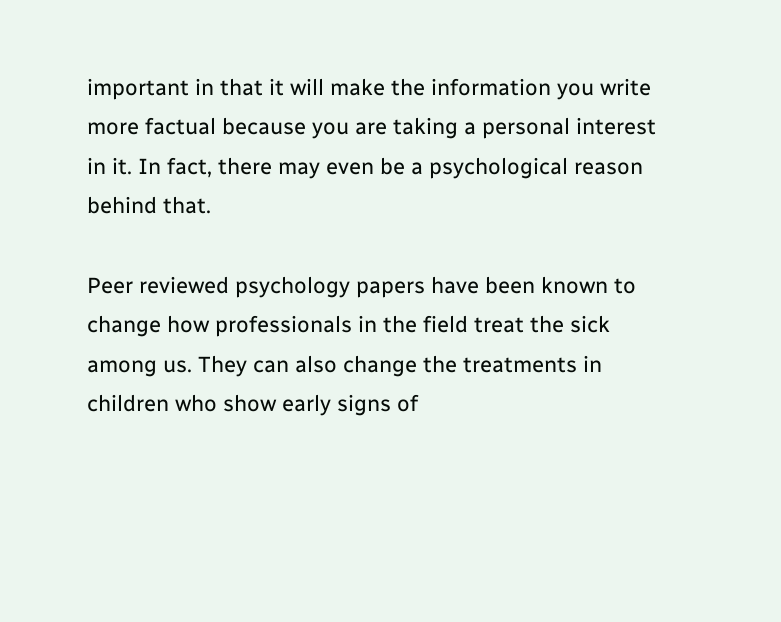important in that it will make the information you write more factual because you are taking a personal interest in it. In fact, there may even be a psychological reason behind that.

Peer reviewed psychology papers have been known to change how professionals in the field treat the sick among us. They can also change the treatments in children who show early signs of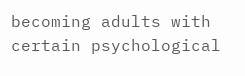becoming adults with certain psychological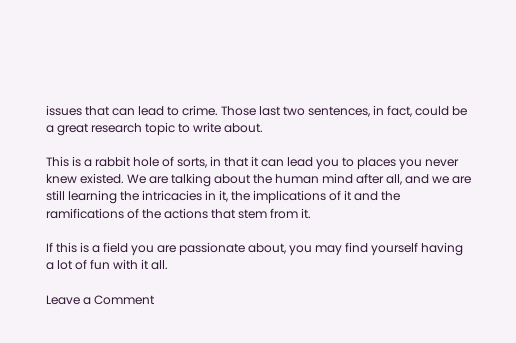issues that can lead to crime. Those last two sentences, in fact, could be a great research topic to write about.

This is a rabbit hole of sorts, in that it can lead you to places you never knew existed. We are talking about the human mind after all, and we are still learning the intricacies in it, the implications of it and the ramifications of the actions that stem from it.

If this is a field you are passionate about, you may find yourself having a lot of fun with it all.

Leave a Comment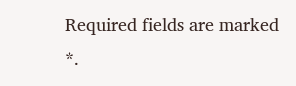Required fields are marked *.